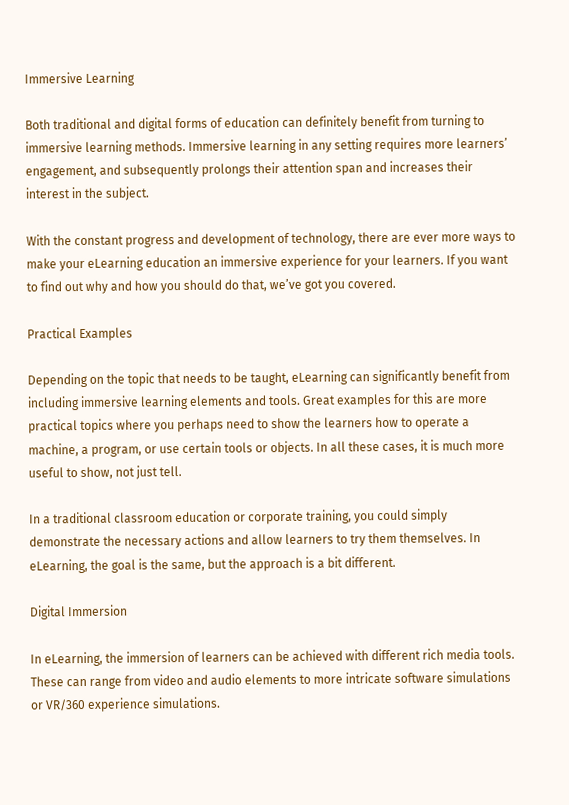Immersive Learning

Both traditional and digital forms of education can definitely benefit from turning to immersive learning methods. Immersive learning in any setting requires more learners’ engagement, and subsequently prolongs their attention span and increases their interest in the subject.

With the constant progress and development of technology, there are ever more ways to make your eLearning education an immersive experience for your learners. If you want to find out why and how you should do that, we’ve got you covered.

Practical Examples

Depending on the topic that needs to be taught, eLearning can significantly benefit from including immersive learning elements and tools. Great examples for this are more practical topics where you perhaps need to show the learners how to operate a machine, a program, or use certain tools or objects. In all these cases, it is much more useful to show, not just tell.

In a traditional classroom education or corporate training, you could simply demonstrate the necessary actions and allow learners to try them themselves. In eLearning, the goal is the same, but the approach is a bit different.

Digital Immersion

In eLearning, the immersion of learners can be achieved with different rich media tools. These can range from video and audio elements to more intricate software simulations or VR/360 experience simulations.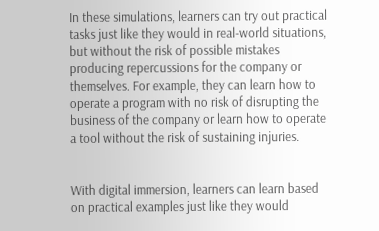In these simulations, learners can try out practical tasks just like they would in real-world situations, but without the risk of possible mistakes producing repercussions for the company or themselves. For example, they can learn how to operate a program with no risk of disrupting the business of the company or learn how to operate a tool without the risk of sustaining injuries.


With digital immersion, learners can learn based on practical examples just like they would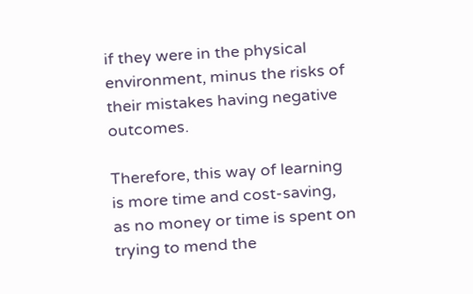if they were in the physical environment, minus the risks of their mistakes having negative outcomes.

Therefore, this way of learning is more time and cost-saving, as no money or time is spent on trying to mend the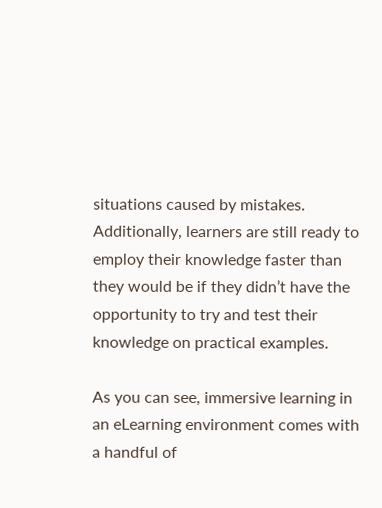situations caused by mistakes. Additionally, learners are still ready to employ their knowledge faster than they would be if they didn’t have the opportunity to try and test their knowledge on practical examples.

As you can see, immersive learning in an eLearning environment comes with a handful of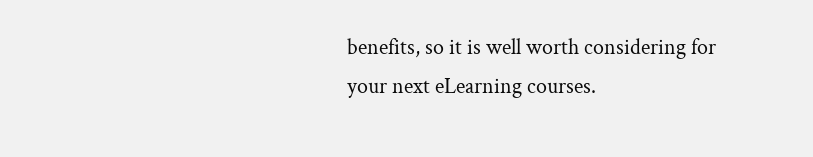benefits, so it is well worth considering for your next eLearning courses.